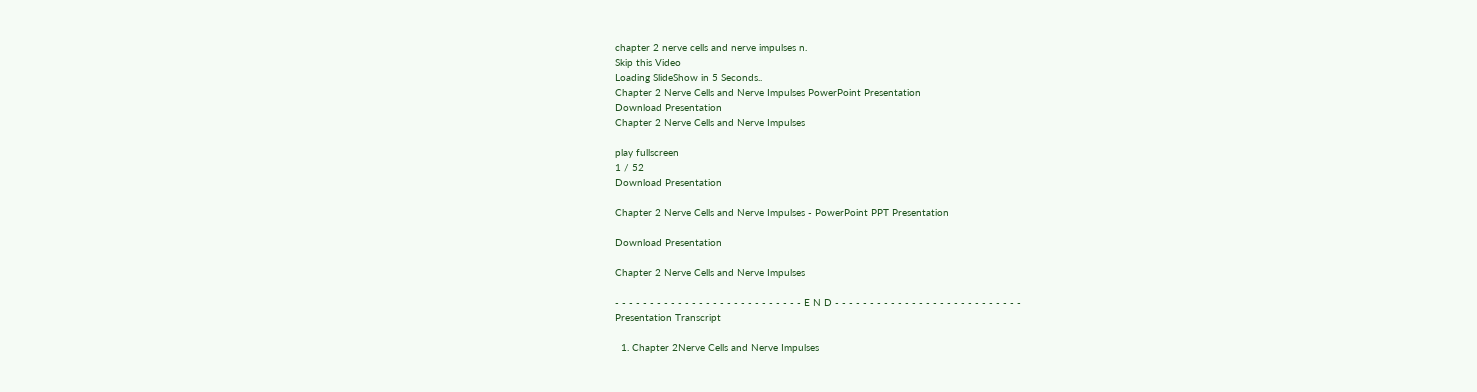chapter 2 nerve cells and nerve impulses n.
Skip this Video
Loading SlideShow in 5 Seconds..
Chapter 2 Nerve Cells and Nerve Impulses PowerPoint Presentation
Download Presentation
Chapter 2 Nerve Cells and Nerve Impulses

play fullscreen
1 / 52
Download Presentation

Chapter 2 Nerve Cells and Nerve Impulses - PowerPoint PPT Presentation

Download Presentation

Chapter 2 Nerve Cells and Nerve Impulses

- - - - - - - - - - - - - - - - - - - - - - - - - - - E N D - - - - - - - - - - - - - - - - - - - - - - - - - - -
Presentation Transcript

  1. Chapter 2Nerve Cells and Nerve Impulses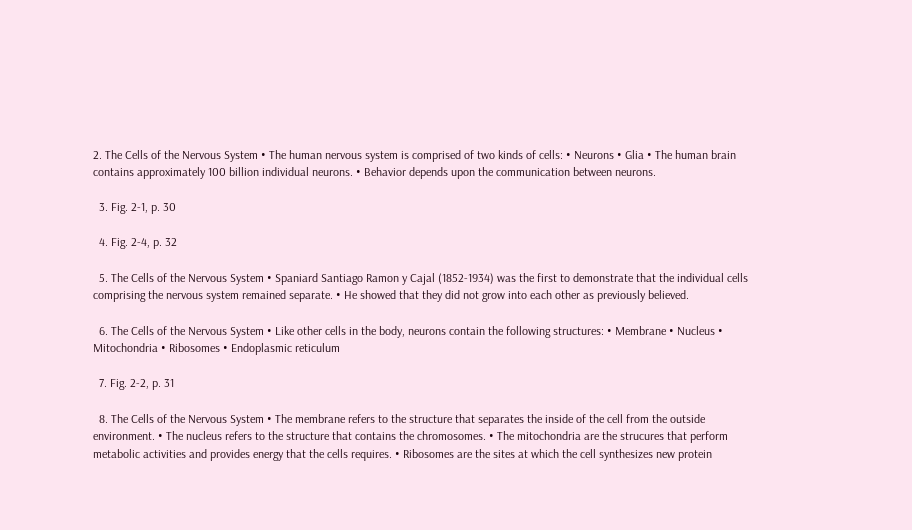2. The Cells of the Nervous System • The human nervous system is comprised of two kinds of cells: • Neurons • Glia • The human brain contains approximately 100 billion individual neurons. • Behavior depends upon the communication between neurons.

  3. Fig. 2-1, p. 30

  4. Fig. 2-4, p. 32

  5. The Cells of the Nervous System • Spaniard Santiago Ramon y Cajal (1852-1934) was the first to demonstrate that the individual cells comprising the nervous system remained separate. • He showed that they did not grow into each other as previously believed.

  6. The Cells of the Nervous System • Like other cells in the body, neurons contain the following structures: • Membrane • Nucleus • Mitochondria • Ribosomes • Endoplasmic reticulum

  7. Fig. 2-2, p. 31

  8. The Cells of the Nervous System • The membrane refers to the structure that separates the inside of the cell from the outside environment. • The nucleus refers to the structure that contains the chromosomes. • The mitochondria are the strucures that perform metabolic activities and provides energy that the cells requires. • Ribosomes are the sites at which the cell synthesizes new protein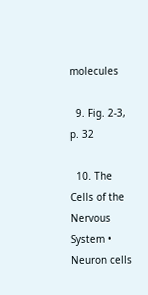molecules

  9. Fig. 2-3, p. 32

  10. The Cells of the Nervous System • Neuron cells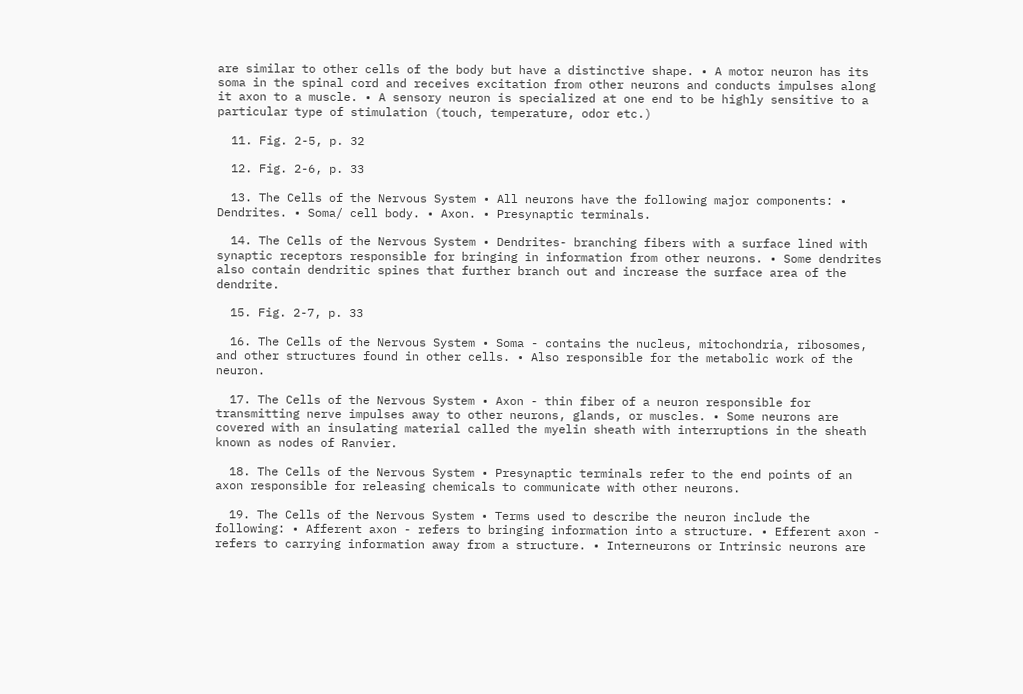are similar to other cells of the body but have a distinctive shape. • A motor neuron has its soma in the spinal cord and receives excitation from other neurons and conducts impulses along it axon to a muscle. • A sensory neuron is specialized at one end to be highly sensitive to a particular type of stimulation (touch, temperature, odor etc.)

  11. Fig. 2-5, p. 32

  12. Fig. 2-6, p. 33

  13. The Cells of the Nervous System • All neurons have the following major components: • Dendrites. • Soma/ cell body. • Axon. • Presynaptic terminals.

  14. The Cells of the Nervous System • Dendrites- branching fibers with a surface lined with synaptic receptors responsible for bringing in information from other neurons. • Some dendrites also contain dendritic spines that further branch out and increase the surface area of the dendrite.

  15. Fig. 2-7, p. 33

  16. The Cells of the Nervous System • Soma - contains the nucleus, mitochondria, ribosomes, and other structures found in other cells. • Also responsible for the metabolic work of the neuron.

  17. The Cells of the Nervous System • Axon - thin fiber of a neuron responsible for transmitting nerve impulses away to other neurons, glands, or muscles. • Some neurons are covered with an insulating material called the myelin sheath with interruptions in the sheath known as nodes of Ranvier.

  18. The Cells of the Nervous System • Presynaptic terminals refer to the end points of an axon responsible for releasing chemicals to communicate with other neurons.

  19. The Cells of the Nervous System • Terms used to describe the neuron include the following: • Afferent axon - refers to bringing information into a structure. • Efferent axon - refers to carrying information away from a structure. • Interneurons or Intrinsic neurons are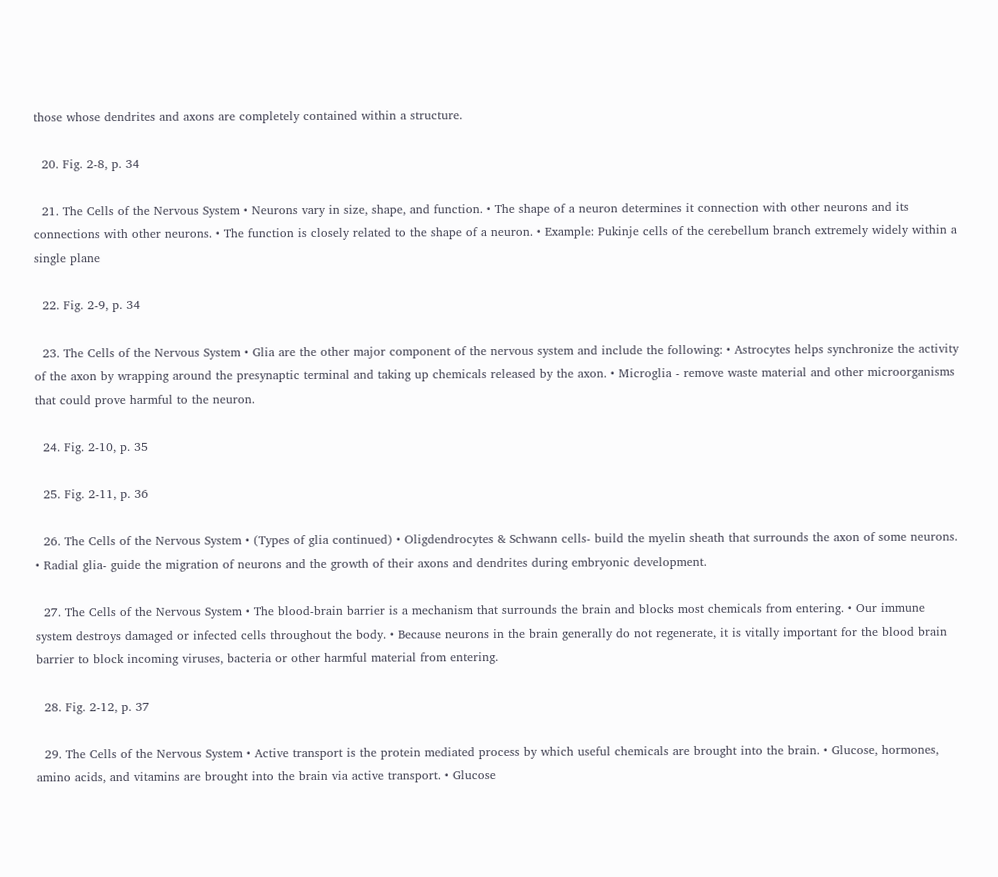those whose dendrites and axons are completely contained within a structure.

  20. Fig. 2-8, p. 34

  21. The Cells of the Nervous System • Neurons vary in size, shape, and function. • The shape of a neuron determines it connection with other neurons and its connections with other neurons. • The function is closely related to the shape of a neuron. • Example: Pukinje cells of the cerebellum branch extremely widely within a single plane

  22. Fig. 2-9, p. 34

  23. The Cells of the Nervous System • Glia are the other major component of the nervous system and include the following: • Astrocytes helps synchronize the activity of the axon by wrapping around the presynaptic terminal and taking up chemicals released by the axon. • Microglia - remove waste material and other microorganisms that could prove harmful to the neuron.

  24. Fig. 2-10, p. 35

  25. Fig. 2-11, p. 36

  26. The Cells of the Nervous System • (Types of glia continued) • Oligdendrocytes & Schwann cells- build the myelin sheath that surrounds the axon of some neurons. • Radial glia- guide the migration of neurons and the growth of their axons and dendrites during embryonic development.

  27. The Cells of the Nervous System • The blood-brain barrier is a mechanism that surrounds the brain and blocks most chemicals from entering. • Our immune system destroys damaged or infected cells throughout the body. • Because neurons in the brain generally do not regenerate, it is vitally important for the blood brain barrier to block incoming viruses, bacteria or other harmful material from entering.

  28. Fig. 2-12, p. 37

  29. The Cells of the Nervous System • Active transport is the protein mediated process by which useful chemicals are brought into the brain. • Glucose, hormones, amino acids, and vitamins are brought into the brain via active transport. • Glucose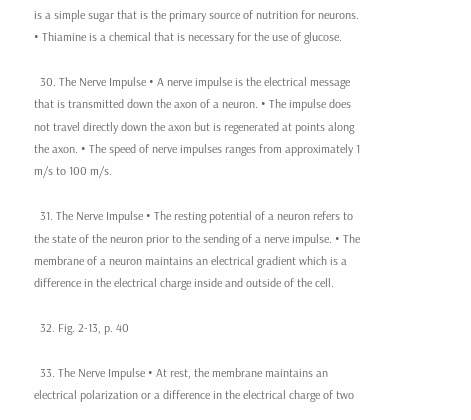is a simple sugar that is the primary source of nutrition for neurons. • Thiamine is a chemical that is necessary for the use of glucose.

  30. The Nerve Impulse • A nerve impulse is the electrical message that is transmitted down the axon of a neuron. • The impulse does not travel directly down the axon but is regenerated at points along the axon. • The speed of nerve impulses ranges from approximately 1 m/s to 100 m/s.

  31. The Nerve Impulse • The resting potential of a neuron refers to the state of the neuron prior to the sending of a nerve impulse. • The membrane of a neuron maintains an electrical gradient which is a difference in the electrical charge inside and outside of the cell.

  32. Fig. 2-13, p. 40

  33. The Nerve Impulse • At rest, the membrane maintains an electrical polarization or a difference in the electrical charge of two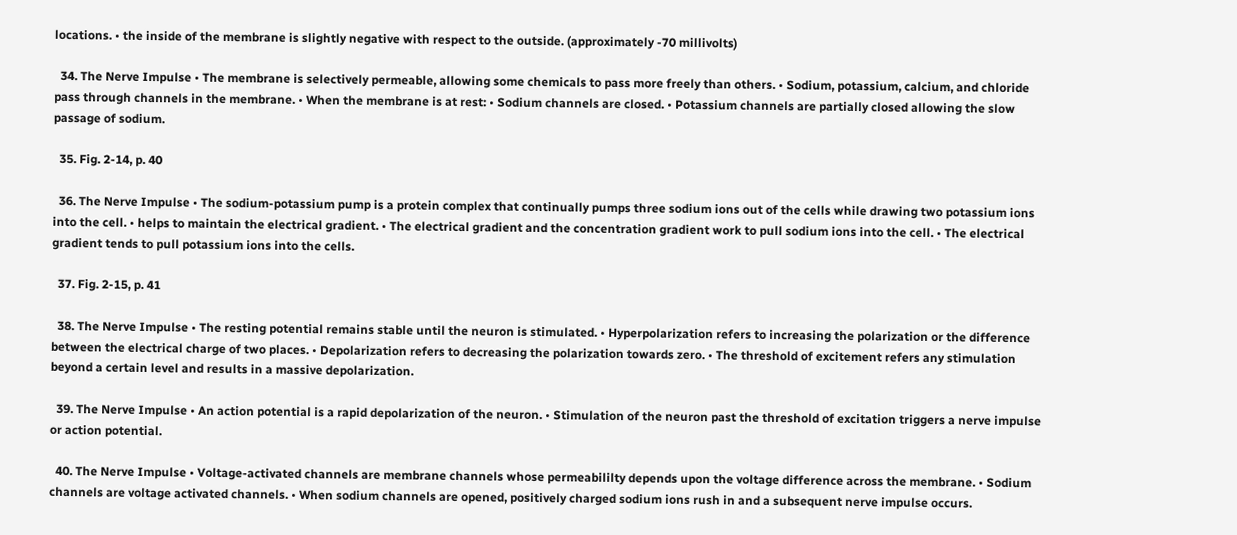locations. • the inside of the membrane is slightly negative with respect to the outside. (approximately -70 millivolts)

  34. The Nerve Impulse • The membrane is selectively permeable, allowing some chemicals to pass more freely than others. • Sodium, potassium, calcium, and chloride pass through channels in the membrane. • When the membrane is at rest: • Sodium channels are closed. • Potassium channels are partially closed allowing the slow passage of sodium.

  35. Fig. 2-14, p. 40

  36. The Nerve Impulse • The sodium-potassium pump is a protein complex that continually pumps three sodium ions out of the cells while drawing two potassium ions into the cell. • helps to maintain the electrical gradient. • The electrical gradient and the concentration gradient work to pull sodium ions into the cell. • The electrical gradient tends to pull potassium ions into the cells.

  37. Fig. 2-15, p. 41

  38. The Nerve Impulse • The resting potential remains stable until the neuron is stimulated. • Hyperpolarization refers to increasing the polarization or the difference between the electrical charge of two places. • Depolarization refers to decreasing the polarization towards zero. • The threshold of excitement refers any stimulation beyond a certain level and results in a massive depolarization.

  39. The Nerve Impulse • An action potential is a rapid depolarization of the neuron. • Stimulation of the neuron past the threshold of excitation triggers a nerve impulse or action potential.

  40. The Nerve Impulse • Voltage-activated channels are membrane channels whose permeabililty depends upon the voltage difference across the membrane. • Sodium channels are voltage activated channels. • When sodium channels are opened, positively charged sodium ions rush in and a subsequent nerve impulse occurs.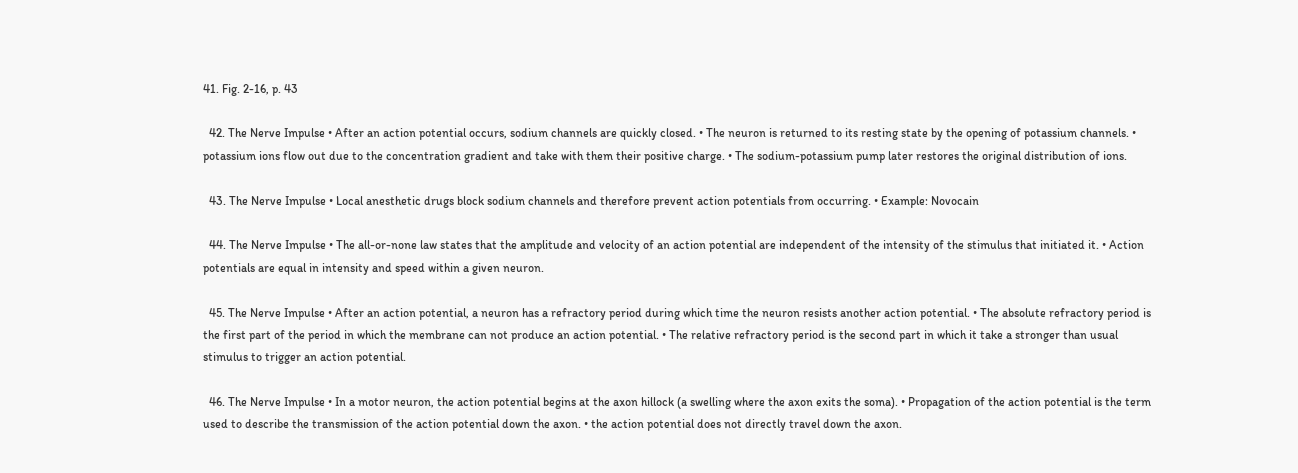41. Fig. 2-16, p. 43

  42. The Nerve Impulse • After an action potential occurs, sodium channels are quickly closed. • The neuron is returned to its resting state by the opening of potassium channels. • potassium ions flow out due to the concentration gradient and take with them their positive charge. • The sodium-potassium pump later restores the original distribution of ions.

  43. The Nerve Impulse • Local anesthetic drugs block sodium channels and therefore prevent action potentials from occurring. • Example: Novocain

  44. The Nerve Impulse • The all-or-none law states that the amplitude and velocity of an action potential are independent of the intensity of the stimulus that initiated it. • Action potentials are equal in intensity and speed within a given neuron.

  45. The Nerve Impulse • After an action potential, a neuron has a refractory period during which time the neuron resists another action potential. • The absolute refractory period is the first part of the period in which the membrane can not produce an action potential. • The relative refractory period is the second part in which it take a stronger than usual stimulus to trigger an action potential.

  46. The Nerve Impulse • In a motor neuron, the action potential begins at the axon hillock (a swelling where the axon exits the soma). • Propagation of the action potential is the term used to describe the transmission of the action potential down the axon. • the action potential does not directly travel down the axon.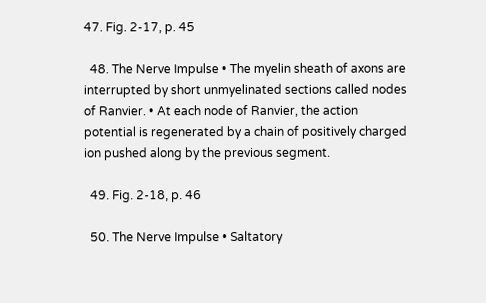47. Fig. 2-17, p. 45

  48. The Nerve Impulse • The myelin sheath of axons are interrupted by short unmyelinated sections called nodes of Ranvier. • At each node of Ranvier, the action potential is regenerated by a chain of positively charged ion pushed along by the previous segment.

  49. Fig. 2-18, p. 46

  50. The Nerve Impulse • Saltatory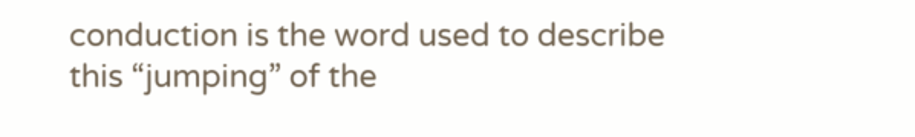conduction is the word used to describe this “jumping” of the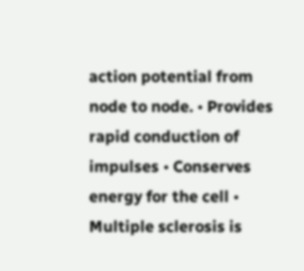action potential from node to node. • Provides rapid conduction of impulses • Conserves energy for the cell • Multiple sclerosis is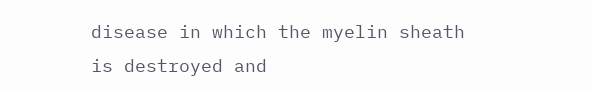disease in which the myelin sheath is destroyed and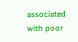associated with poor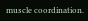muscle coordination.